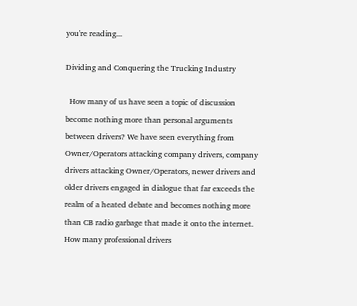you're reading...

Dividing and Conquering the Trucking Industry

  How many of us have seen a topic of discussion become nothing more than personal arguments between drivers? We have seen everything from Owner/Operators attacking company drivers, company drivers attacking Owner/Operators, newer drivers and older drivers engaged in dialogue that far exceeds the realm of a heated debate and becomes nothing more than CB radio garbage that made it onto the internet. How many professional drivers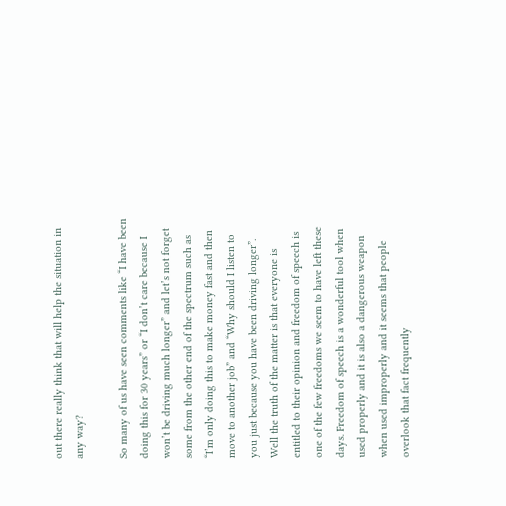out there really think that will help the situation in any way?

So many of us have seen comments like “I have been doing this for 30 years” or “I don’t care because I won’t be driving much longer” and let’s not forget some from the other end of the spectrum such as “I’m only doing this to make money fast and then move to another job” and “Why should I listen to you just because you have been driving longer”. Well the truth of the matter is that everyone is entitled to their opinion and freedom of speech is one of the few freedoms we seem to have left these days. Freedom of speech is a wonderful tool when used properly and it is also a dangerous weapon when used improperly and it seems that people overlook that fact frequently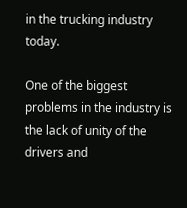in the trucking industry today.

One of the biggest problems in the industry is the lack of unity of the drivers and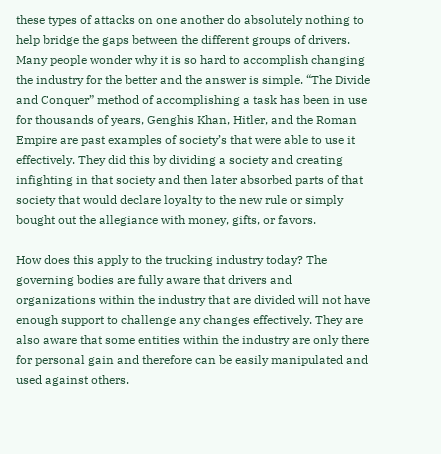these types of attacks on one another do absolutely nothing to help bridge the gaps between the different groups of drivers. Many people wonder why it is so hard to accomplish changing the industry for the better and the answer is simple. “The Divide and Conquer” method of accomplishing a task has been in use for thousands of years, Genghis Khan, Hitler, and the Roman Empire are past examples of society’s that were able to use it effectively. They did this by dividing a society and creating infighting in that society and then later absorbed parts of that society that would declare loyalty to the new rule or simply bought out the allegiance with money, gifts, or favors.

How does this apply to the trucking industry today? The governing bodies are fully aware that drivers and organizations within the industry that are divided will not have enough support to challenge any changes effectively. They are also aware that some entities within the industry are only there for personal gain and therefore can be easily manipulated and used against others.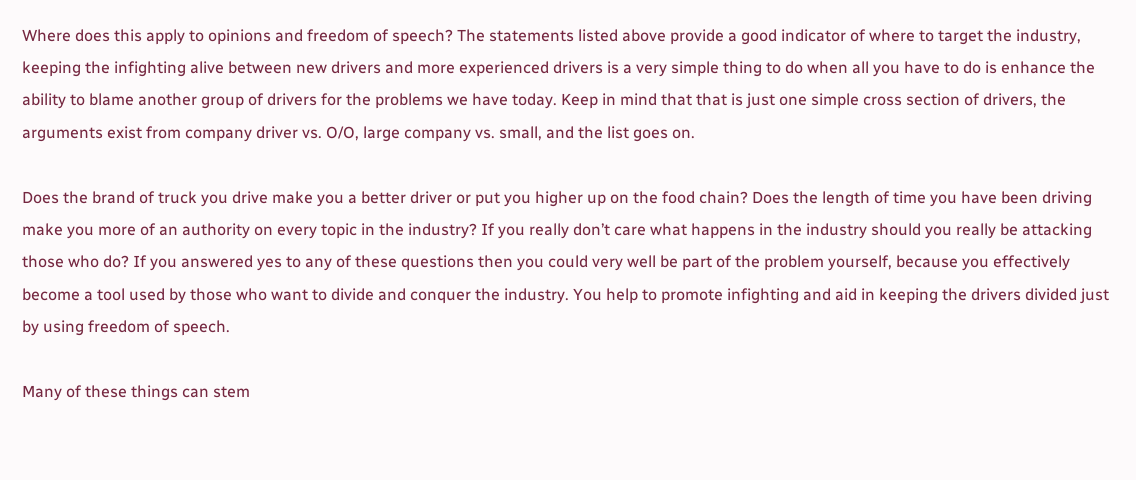Where does this apply to opinions and freedom of speech? The statements listed above provide a good indicator of where to target the industry, keeping the infighting alive between new drivers and more experienced drivers is a very simple thing to do when all you have to do is enhance the ability to blame another group of drivers for the problems we have today. Keep in mind that that is just one simple cross section of drivers, the arguments exist from company driver vs. O/O, large company vs. small, and the list goes on.

Does the brand of truck you drive make you a better driver or put you higher up on the food chain? Does the length of time you have been driving make you more of an authority on every topic in the industry? If you really don’t care what happens in the industry should you really be attacking those who do? If you answered yes to any of these questions then you could very well be part of the problem yourself, because you effectively become a tool used by those who want to divide and conquer the industry. You help to promote infighting and aid in keeping the drivers divided just by using freedom of speech.

Many of these things can stem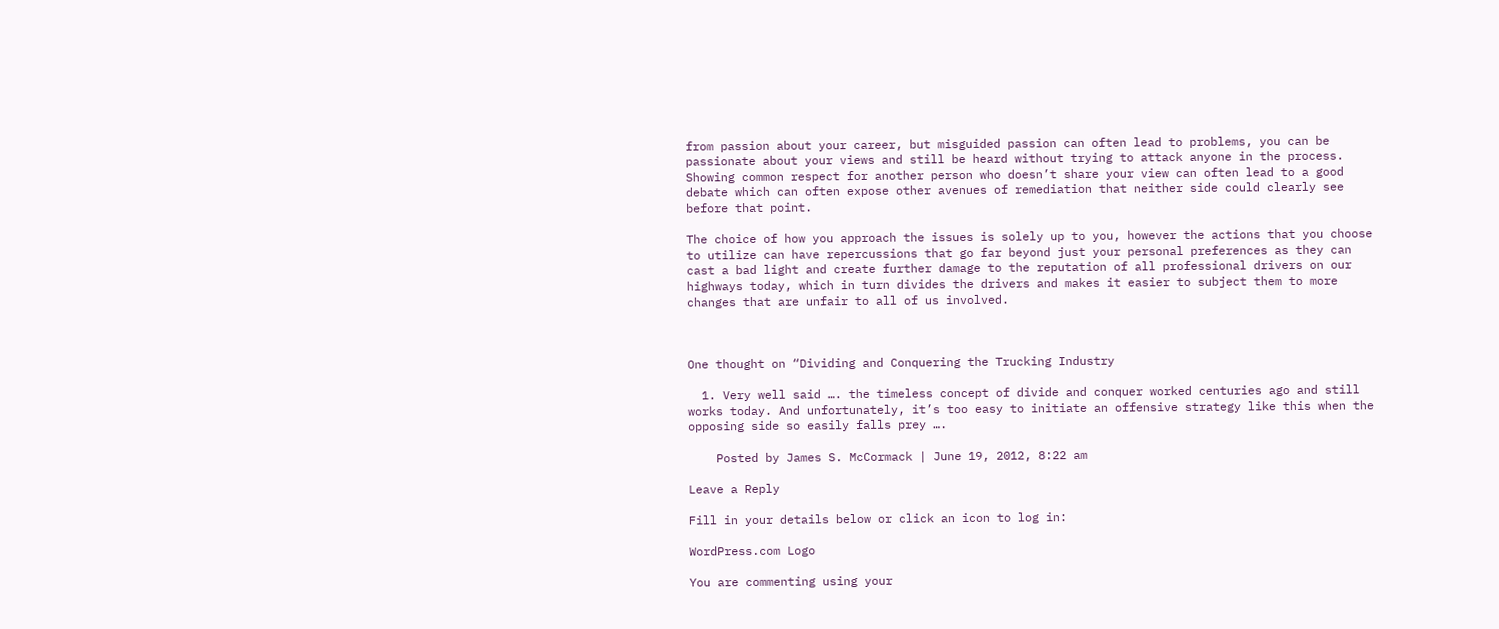from passion about your career, but misguided passion can often lead to problems, you can be passionate about your views and still be heard without trying to attack anyone in the process. Showing common respect for another person who doesn’t share your view can often lead to a good debate which can often expose other avenues of remediation that neither side could clearly see before that point.

The choice of how you approach the issues is solely up to you, however the actions that you choose to utilize can have repercussions that go far beyond just your personal preferences as they can cast a bad light and create further damage to the reputation of all professional drivers on our highways today, which in turn divides the drivers and makes it easier to subject them to more changes that are unfair to all of us involved.



One thought on “Dividing and Conquering the Trucking Industry

  1. Very well said …. the timeless concept of divide and conquer worked centuries ago and still works today. And unfortunately, it’s too easy to initiate an offensive strategy like this when the opposing side so easily falls prey ….

    Posted by James S. McCormack | June 19, 2012, 8:22 am

Leave a Reply

Fill in your details below or click an icon to log in:

WordPress.com Logo

You are commenting using your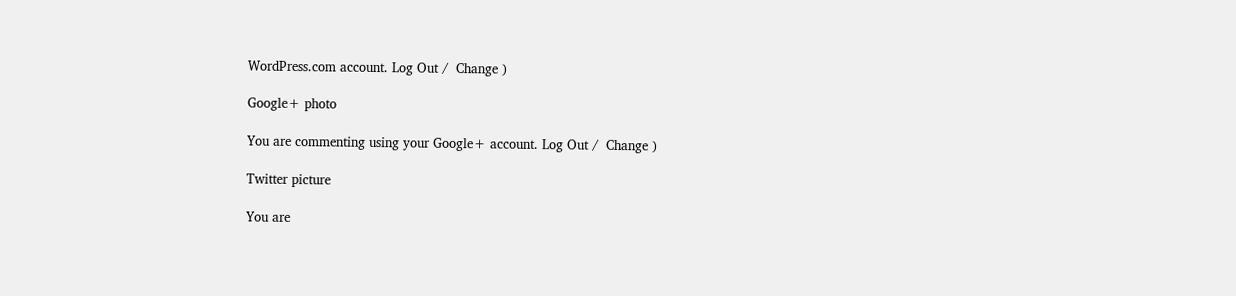WordPress.com account. Log Out /  Change )

Google+ photo

You are commenting using your Google+ account. Log Out /  Change )

Twitter picture

You are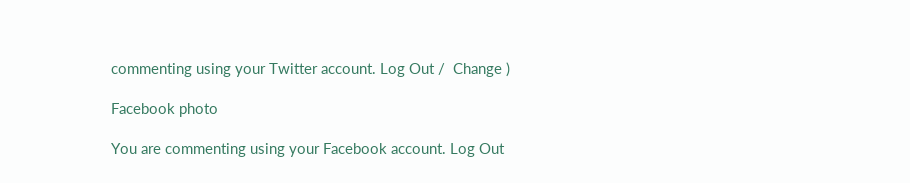commenting using your Twitter account. Log Out /  Change )

Facebook photo

You are commenting using your Facebook account. Log Out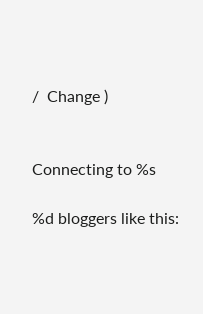/  Change )


Connecting to %s

%d bloggers like this: